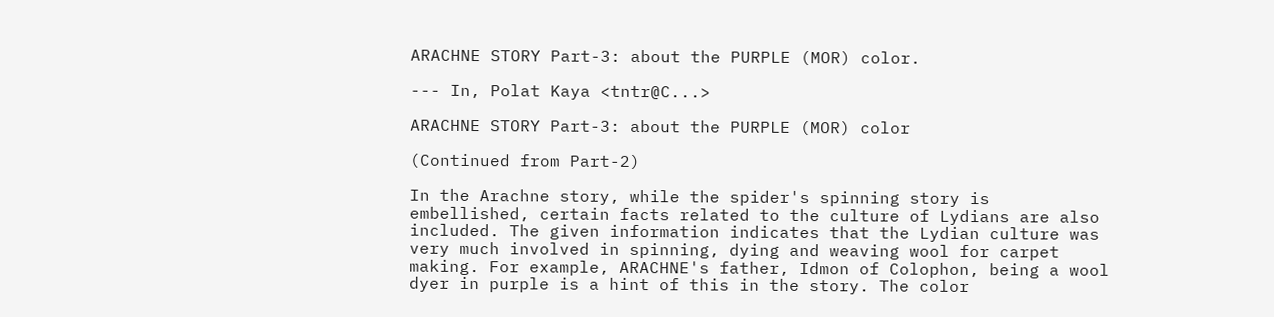ARACHNE STORY Part-3: about the PURPLE (MOR) color.

--- In, Polat Kaya <tntr@C...>

ARACHNE STORY Part-3: about the PURPLE (MOR) color

(Continued from Part-2)

In the Arachne story, while the spider's spinning story is
embellished, certain facts related to the culture of Lydians are also
included. The given information indicates that the Lydian culture was
very much involved in spinning, dying and weaving wool for carpet
making. For example, ARACHNE's father, Idmon of Colophon, being a wool
dyer in purple is a hint of this in the story. The color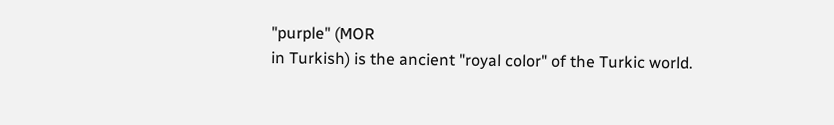"purple" (MOR
in Turkish) is the ancient "royal color" of the Turkic world.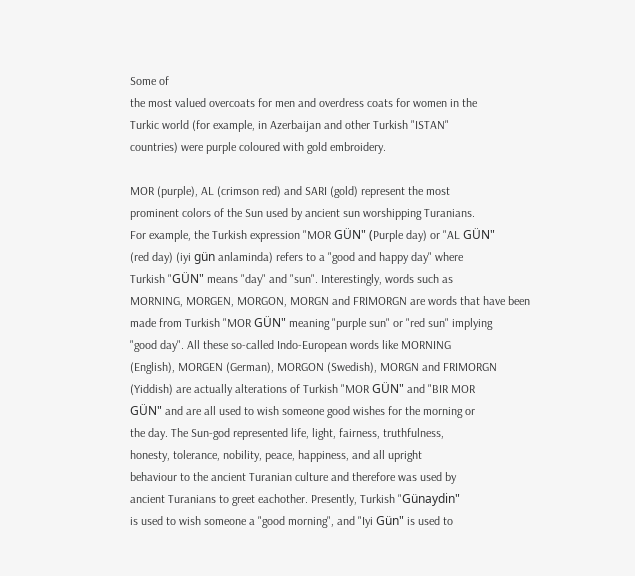Some of
the most valued overcoats for men and overdress coats for women in the
Turkic world (for example, in Azerbaijan and other Turkish "ISTAN"
countries) were purple coloured with gold embroidery.

MOR (purple), AL (crimson red) and SARI (gold) represent the most
prominent colors of the Sun used by ancient sun worshipping Turanians.
For example, the Turkish expression "MOR GÜN" (Purple day) or "AL GÜN"
(red day) (iyi gün anlaminda) refers to a "good and happy day" where
Turkish "GÜN" means "day" and "sun". Interestingly, words such as
MORNING, MORGEN, MORGON, MORGN and FRIMORGN are words that have been
made from Turkish "MOR GÜN" meaning "purple sun" or "red sun" implying
"good day". All these so-called Indo-European words like MORNING
(English), MORGEN (German), MORGON (Swedish), MORGN and FRIMORGN
(Yiddish) are actually alterations of Turkish "MOR GÜN" and "BIR MOR
GÜN" and are all used to wish someone good wishes for the morning or
the day. The Sun-god represented life, light, fairness, truthfulness,
honesty, tolerance, nobility, peace, happiness, and all upright
behaviour to the ancient Turanian culture and therefore was used by
ancient Turanians to greet eachother. Presently, Turkish "Günaydin"
is used to wish someone a "good morning", and "Iyi Gün" is used to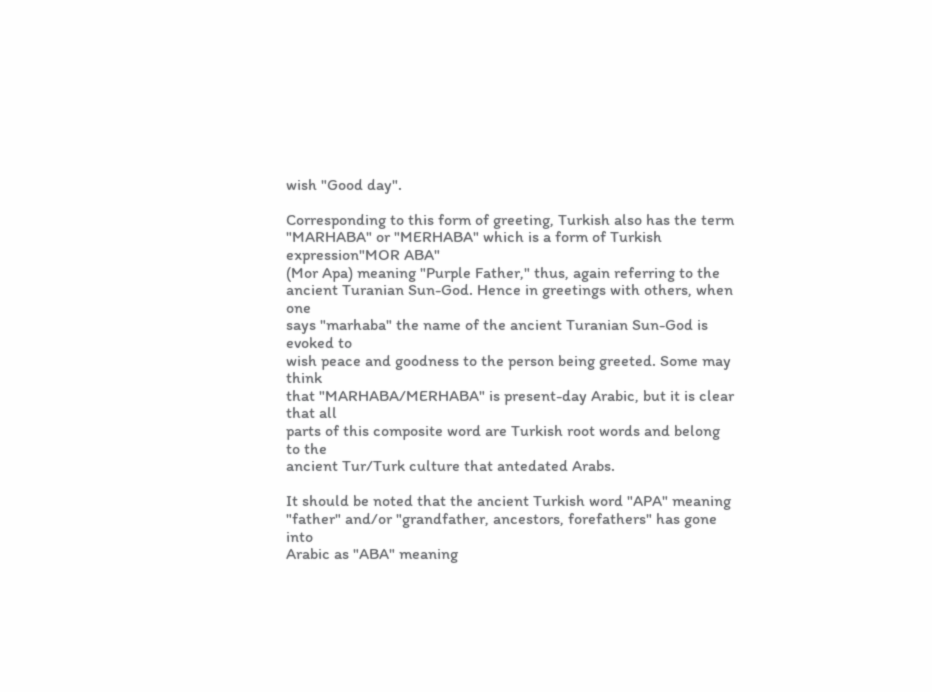wish "Good day".

Corresponding to this form of greeting, Turkish also has the term
"MARHABA" or "MERHABA" which is a form of Turkish expression"MOR ABA"
(Mor Apa) meaning "Purple Father," thus, again referring to the
ancient Turanian Sun-God. Hence in greetings with others, when one
says "marhaba" the name of the ancient Turanian Sun-God is evoked to
wish peace and goodness to the person being greeted. Some may think
that "MARHABA/MERHABA" is present-day Arabic, but it is clear that all
parts of this composite word are Turkish root words and belong to the
ancient Tur/Turk culture that antedated Arabs.

It should be noted that the ancient Turkish word "APA" meaning
"father" and/or "grandfather, ancestors, forefathers" has gone into
Arabic as "ABA" meaning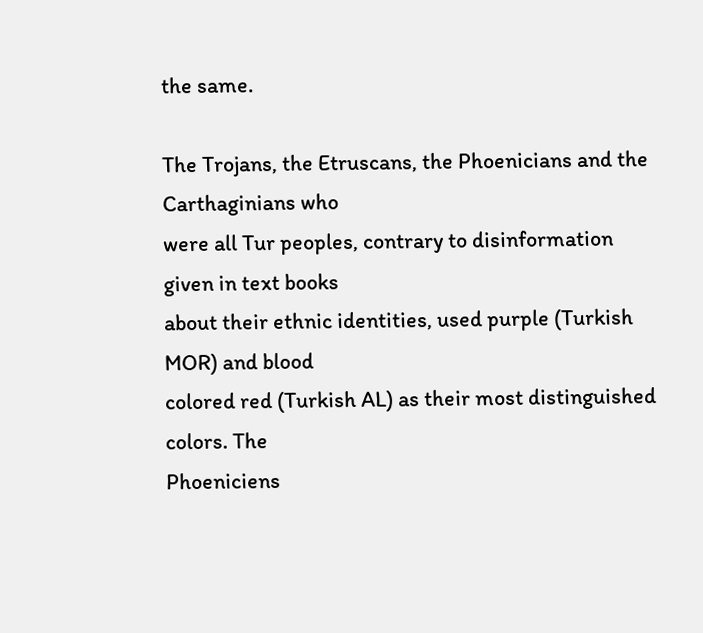the same.

The Trojans, the Etruscans, the Phoenicians and the Carthaginians who
were all Tur peoples, contrary to disinformation given in text books
about their ethnic identities, used purple (Turkish MOR) and blood
colored red (Turkish AL) as their most distinguished colors. The
Phoeniciens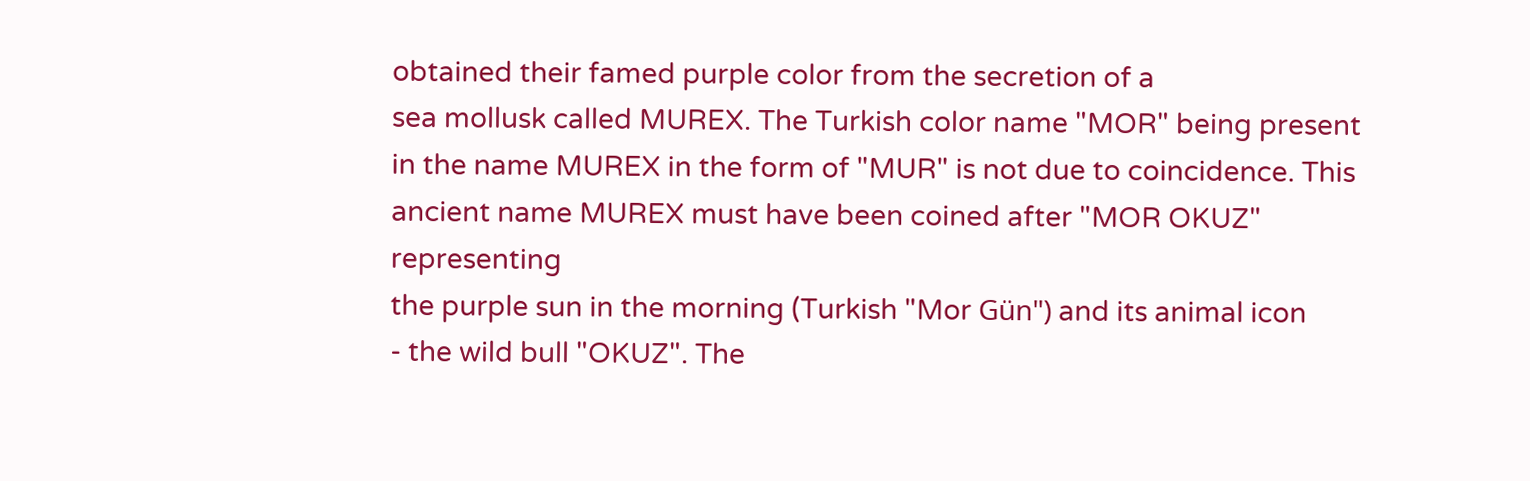obtained their famed purple color from the secretion of a
sea mollusk called MUREX. The Turkish color name "MOR" being present
in the name MUREX in the form of "MUR" is not due to coincidence. This
ancient name MUREX must have been coined after "MOR OKUZ" representing
the purple sun in the morning (Turkish "Mor Gün") and its animal icon
- the wild bull "OKUZ". The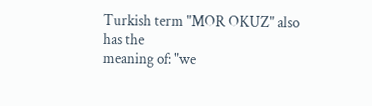Turkish term "MOR OKUZ" also has the
meaning of: "we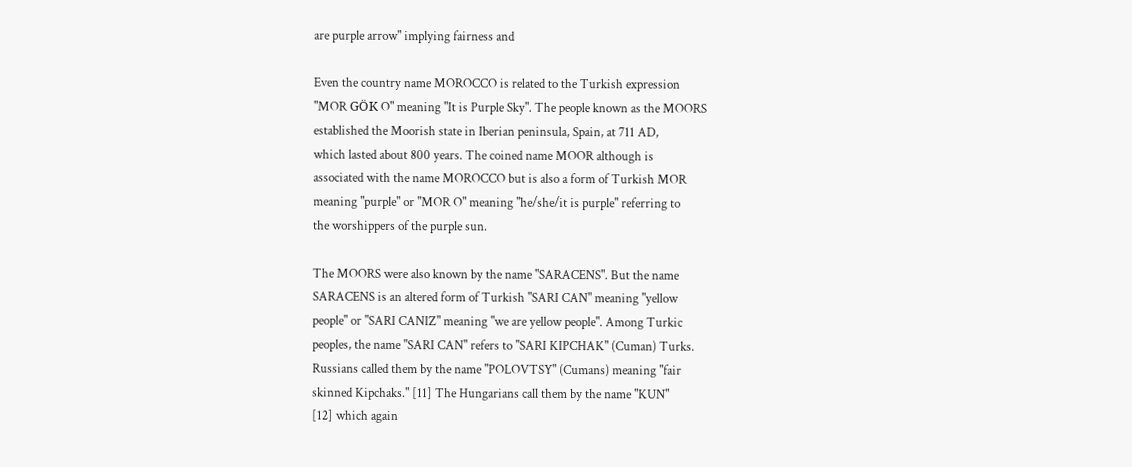are purple arrow" implying fairness and

Even the country name MOROCCO is related to the Turkish expression
"MOR GÖK O" meaning "It is Purple Sky". The people known as the MOORS
established the Moorish state in Iberian peninsula, Spain, at 711 AD,
which lasted about 800 years. The coined name MOOR although is
associated with the name MOROCCO but is also a form of Turkish MOR
meaning "purple" or "MOR O" meaning "he/she/it is purple" referring to
the worshippers of the purple sun.

The MOORS were also known by the name "SARACENS". But the name
SARACENS is an altered form of Turkish "SARI CAN" meaning "yellow
people" or "SARI CANIZ" meaning "we are yellow people". Among Turkic
peoples, the name "SARI CAN" refers to "SARI KIPCHAK" (Cuman) Turks.
Russians called them by the name "POLOVTSY" (Cumans) meaning "fair
skinned Kipchaks." [11] The Hungarians call them by the name "KUN"
[12] which again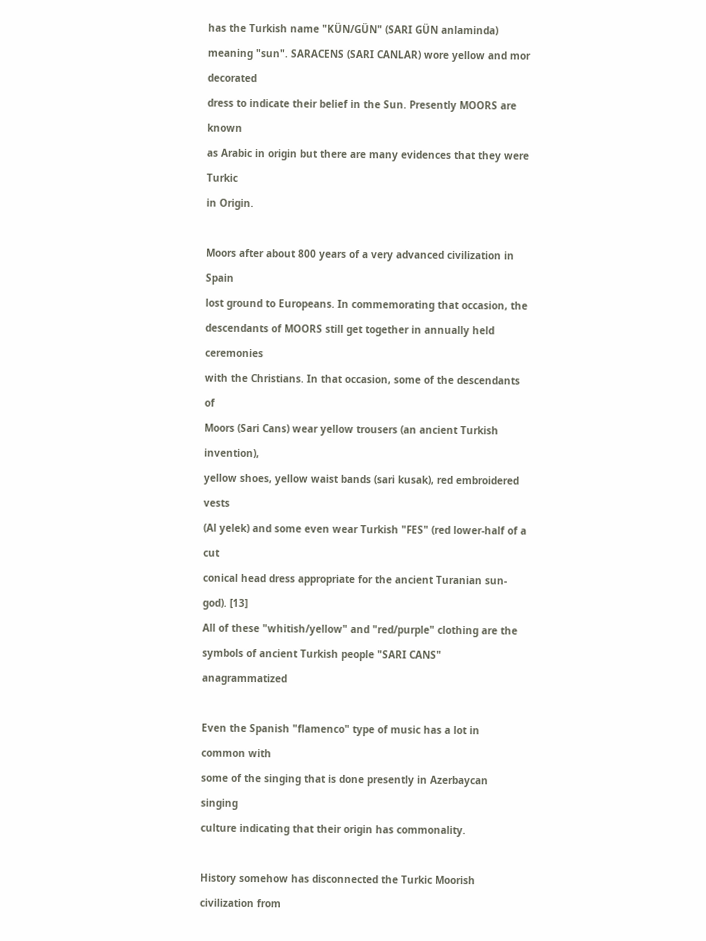has the Turkish name "KÜN/GÜN" (SARI GÜN anlaminda)
meaning "sun". SARACENS (SARI CANLAR) wore yellow and mor decorated
dress to indicate their belief in the Sun. Presently MOORS are known
as Arabic in origin but there are many evidences that they were Turkic
in Origin.

Moors after about 800 years of a very advanced civilization in Spain
lost ground to Europeans. In commemorating that occasion, the
descendants of MOORS still get together in annually held ceremonies
with the Christians. In that occasion, some of the descendants of
Moors (Sari Cans) wear yellow trousers (an ancient Turkish invention),
yellow shoes, yellow waist bands (sari kusak), red embroidered vests
(Al yelek) and some even wear Turkish "FES" (red lower-half of a cut
conical head dress appropriate for the ancient Turanian sun-god). [13]
All of these "whitish/yellow" and "red/purple" clothing are the
symbols of ancient Turkish people "SARI CANS" anagrammatized

Even the Spanish "flamenco" type of music has a lot in common with
some of the singing that is done presently in Azerbaycan singing
culture indicating that their origin has commonality.

History somehow has disconnected the Turkic Moorish civilization from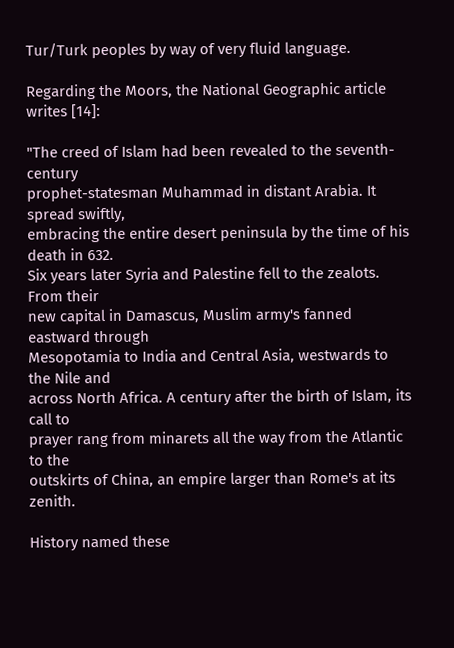Tur/Turk peoples by way of very fluid language.

Regarding the Moors, the National Geographic article writes [14]:

"The creed of Islam had been revealed to the seventh-century
prophet-statesman Muhammad in distant Arabia. It spread swiftly,
embracing the entire desert peninsula by the time of his death in 632.
Six years later Syria and Palestine fell to the zealots. From their
new capital in Damascus, Muslim army's fanned eastward through
Mesopotamia to India and Central Asia, westwards to the Nile and
across North Africa. A century after the birth of Islam, its call to
prayer rang from minarets all the way from the Atlantic to the
outskirts of China, an empire larger than Rome's at its zenith.

History named these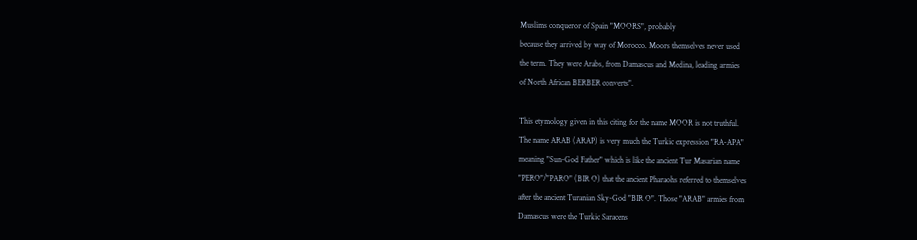Muslims conqueror of Spain "MOORS", probably
because they arrived by way of Morocco. Moors themselves never used
the term. They were Arabs, from Damascus and Medina, leading armies
of North African BERBER converts".

This etymology given in this citing for the name MOOR is not truthful.
The name ARAB (ARAP) is very much the Turkic expression "RA-APA"
meaning "Sun-God Father" which is like the ancient Tur Masarian name
"PERO"/"PARO" (BIR O) that the ancient Pharaohs referred to themselves
after the ancient Turanian Sky-God "BIR O". Those "ARAB" armies from
Damascus were the Turkic Saracens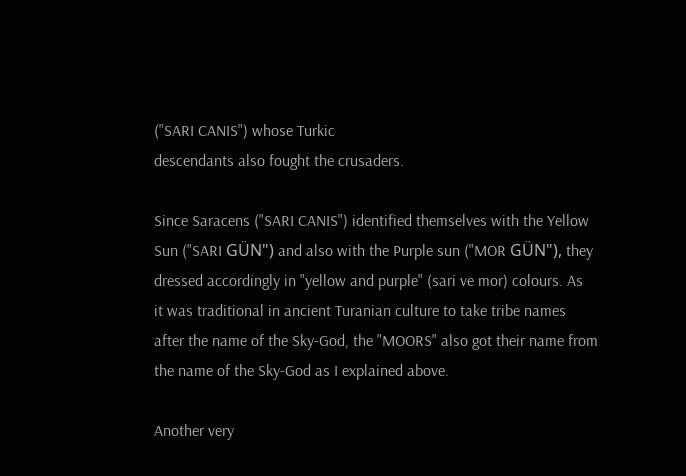("SARI CANIS") whose Turkic
descendants also fought the crusaders.

Since Saracens ("SARI CANIS") identified themselves with the Yellow
Sun ("SARI GÜN") and also with the Purple sun ("MOR GÜN"), they
dressed accordingly in "yellow and purple" (sari ve mor) colours. As
it was traditional in ancient Turanian culture to take tribe names
after the name of the Sky-God, the "MOORS" also got their name from
the name of the Sky-God as I explained above.

Another very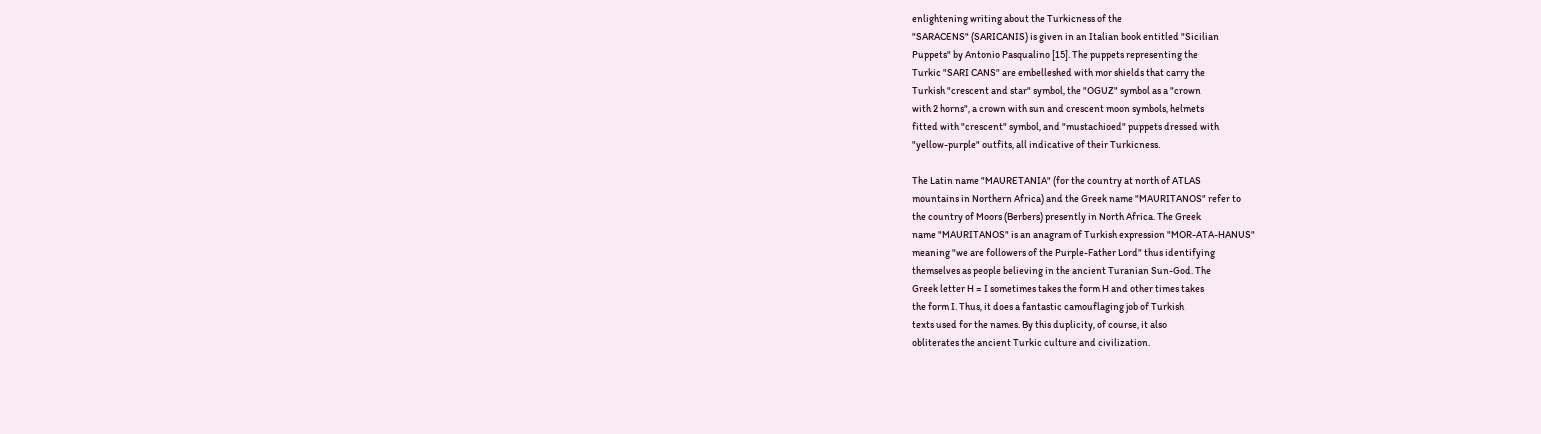enlightening writing about the Turkicness of the
"SARACENS" (SARICANIS) is given in an Italian book entitled "Sicilian
Puppets" by Antonio Pasqualino [15]. The puppets representing the
Turkic "SARI CANS" are embelleshed with mor shields that carry the
Turkish "crescent and star" symbol, the "OGUZ" symbol as a "crown
with 2 horns", a crown with sun and crescent moon symbols, helmets
fitted with "crescent" symbol, and "mustachioed" puppets dressed with
"yellow-purple" outfits, all indicative of their Turkicness.

The Latin name "MAURETANIA" (for the country at north of ATLAS
mountains in Northern Africa) and the Greek name "MAURITANOS" refer to
the country of Moors (Berbers) presently in North Africa. The Greek
name "MAURITANOS" is an anagram of Turkish expression "MOR-ATA-HANUS"
meaning "we are followers of the Purple-Father Lord" thus identifying
themselves as people believing in the ancient Turanian Sun-God. The
Greek letter H = I sometimes takes the form H and other times takes
the form I. Thus, it does a fantastic camouflaging job of Turkish
texts used for the names. By this duplicity, of course, it also
obliterates the ancient Turkic culture and civilization.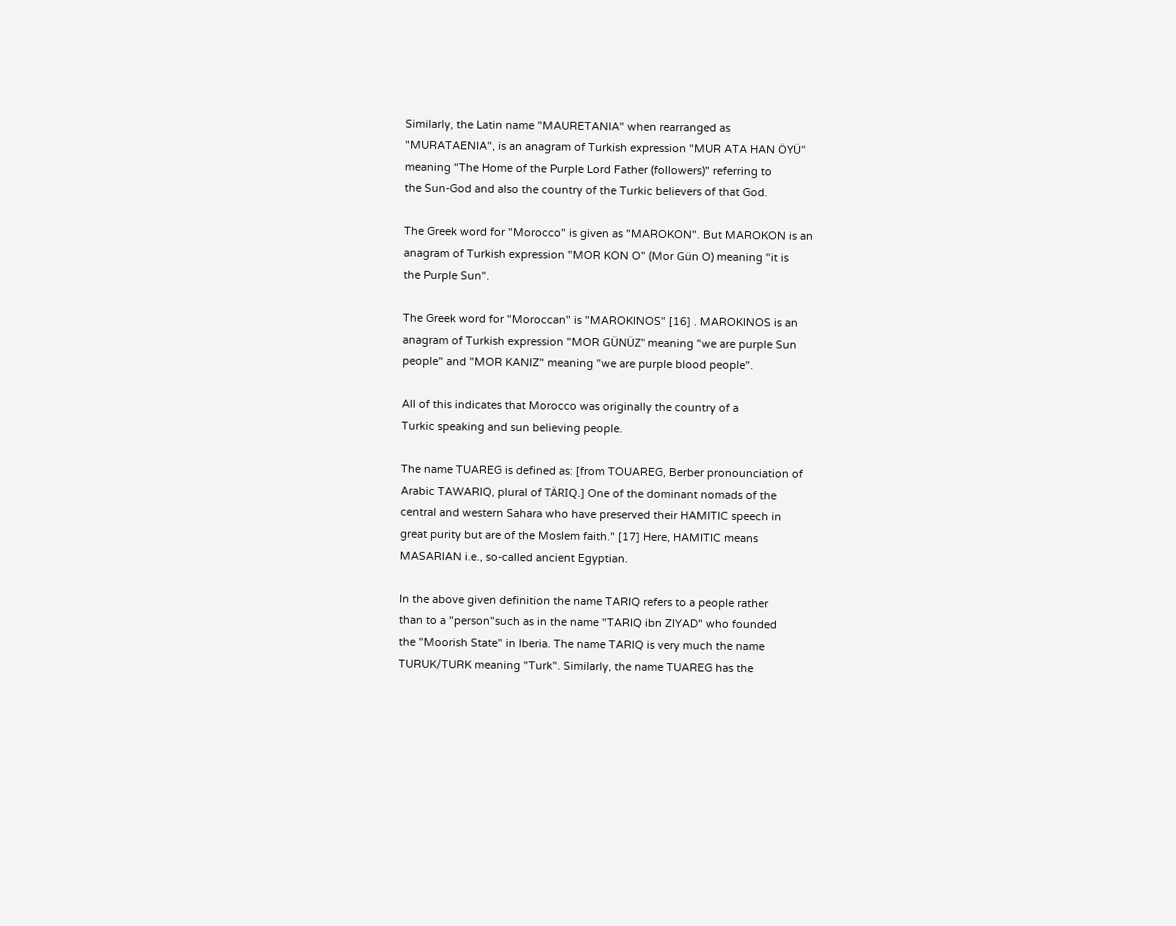Similarly, the Latin name "MAURETANIA" when rearranged as
"MURATAENIA", is an anagram of Turkish expression "MUR ATA HAN ÖYÜ"
meaning "The Home of the Purple Lord Father (followers)" referring to
the Sun-God and also the country of the Turkic believers of that God.

The Greek word for "Morocco" is given as "MAROKON". But MAROKON is an
anagram of Turkish expression "MOR KON O" (Mor Gün O) meaning "it is
the Purple Sun".

The Greek word for "Moroccan" is "MAROKINOS" [16] . MAROKINOS is an
anagram of Turkish expression "MOR GÜNÜZ" meaning "we are purple Sun
people" and "MOR KANIZ" meaning "we are purple blood people".

All of this indicates that Morocco was originally the country of a
Turkic speaking and sun believing people.

The name TUAREG is defined as: [from TOUAREG, Berber pronounciation of
Arabic TAWARIQ, plural of TÄRIQ.] One of the dominant nomads of the
central and western Sahara who have preserved their HAMITIC speech in
great purity but are of the Moslem faith." [17] Here, HAMITIC means
MASARIAN i.e., so-called ancient Egyptian.

In the above given definition the name TARIQ refers to a people rather
than to a "person"such as in the name "TARIQ ibn ZIYAD" who founded
the "Moorish State" in Iberia. The name TARIQ is very much the name
TURUK/TURK meaning "Turk". Similarly, the name TUAREG has the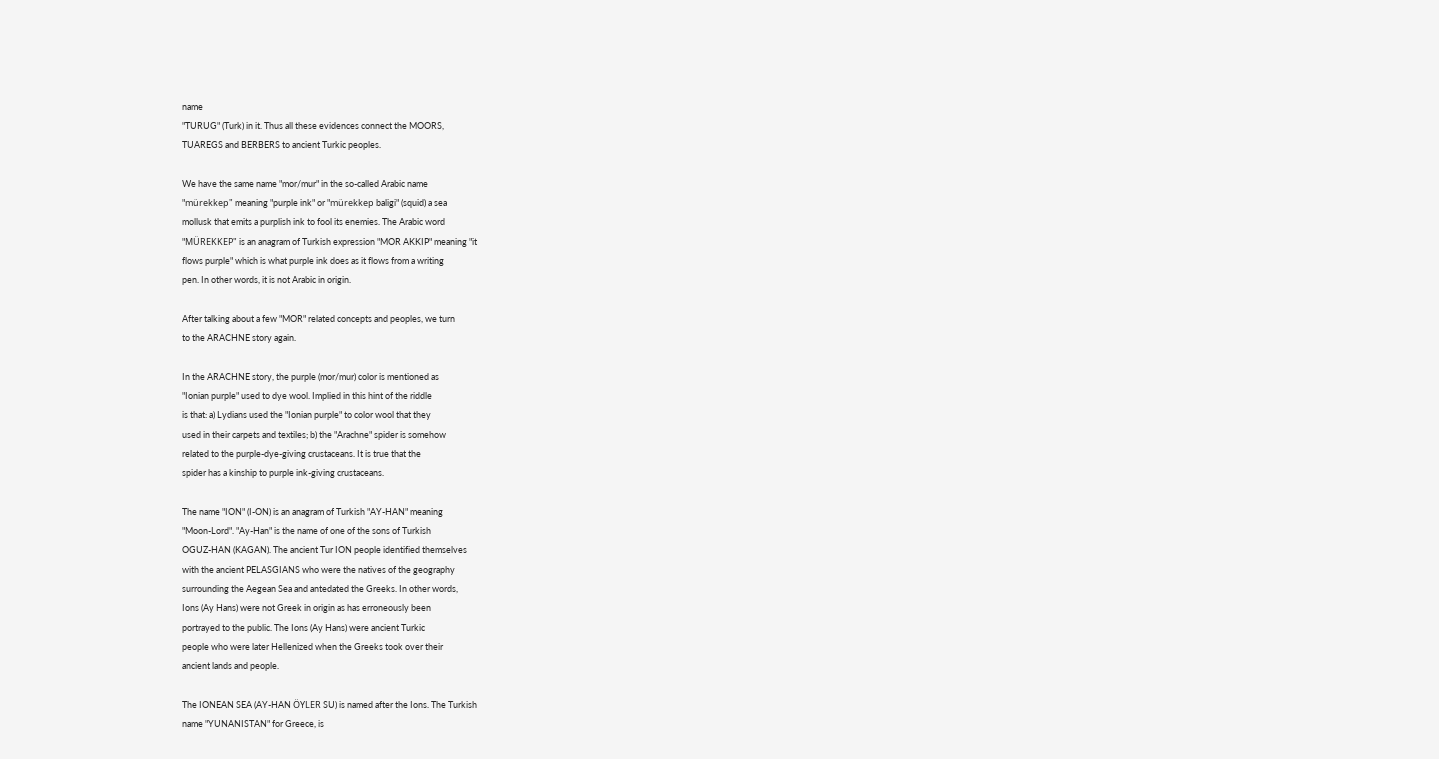name
"TURUG" (Turk) in it. Thus all these evidences connect the MOORS,
TUAREGS and BERBERS to ancient Turkic peoples.

We have the same name "mor/mur" in the so-called Arabic name
"mürekkep" meaning "purple ink" or "mürekkep baligi" (squid) a sea
mollusk that emits a purplish ink to fool its enemies. The Arabic word
"MÜREKKEP" is an anagram of Turkish expression "MOR AKKIP" meaning "it
flows purple" which is what purple ink does as it flows from a writing
pen. In other words, it is not Arabic in origin.

After talking about a few "MOR" related concepts and peoples, we turn
to the ARACHNE story again.

In the ARACHNE story, the purple (mor/mur) color is mentioned as
"Ionian purple" used to dye wool. Implied in this hint of the riddle
is that: a) Lydians used the "Ionian purple" to color wool that they
used in their carpets and textiles; b) the "Arachne" spider is somehow
related to the purple-dye-giving crustaceans. It is true that the
spider has a kinship to purple ink-giving crustaceans.

The name "ION" (I-ON) is an anagram of Turkish "AY-HAN" meaning
"Moon-Lord". "Ay-Han" is the name of one of the sons of Turkish
OGUZ-HAN (KAGAN). The ancient Tur ION people identified themselves
with the ancient PELASGIANS who were the natives of the geography
surrounding the Aegean Sea and antedated the Greeks. In other words,
Ions (Ay Hans) were not Greek in origin as has erroneously been
portrayed to the public. The Ions (Ay Hans) were ancient Turkic
people who were later Hellenized when the Greeks took over their
ancient lands and people.

The IONEAN SEA (AY-HAN ÖYLER SU) is named after the Ions. The Turkish
name "YUNANISTAN" for Greece, is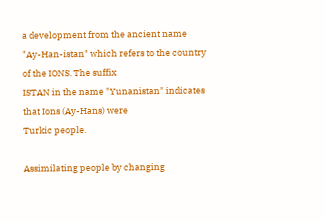a development from the ancient name
"Ay-Han-istan" which refers to the country of the IONS. The suffix
ISTAN in the name "Yunanistan" indicates that Ions (Ay-Hans) were
Turkic people.

Assimilating people by changing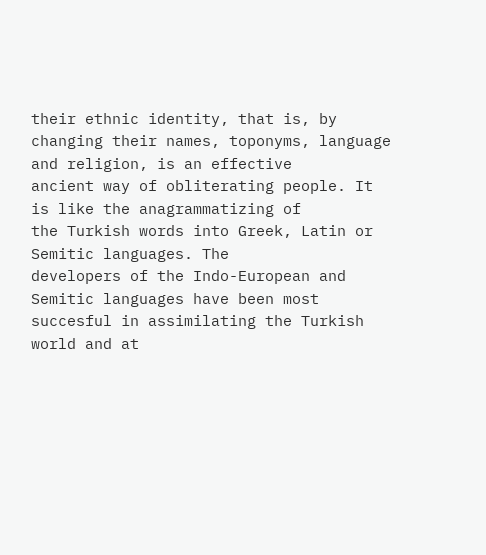their ethnic identity, that is, by
changing their names, toponyms, language and religion, is an effective
ancient way of obliterating people. It is like the anagrammatizing of
the Turkish words into Greek, Latin or Semitic languages. The
developers of the Indo-European and Semitic languages have been most
succesful in assimilating the Turkish world and at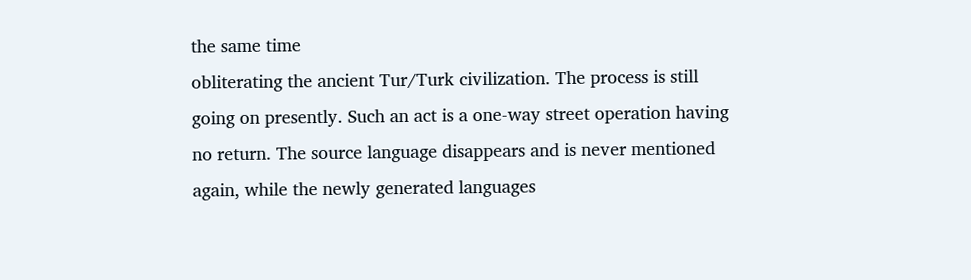the same time
obliterating the ancient Tur/Turk civilization. The process is still
going on presently. Such an act is a one-way street operation having
no return. The source language disappears and is never mentioned
again, while the newly generated languages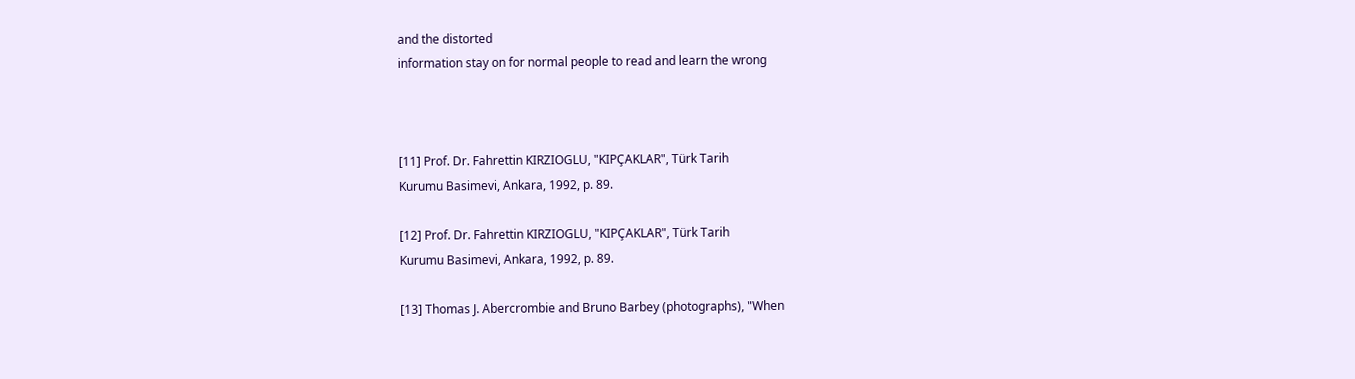and the distorted
information stay on for normal people to read and learn the wrong



[11] Prof. Dr. Fahrettin KIRZIOGLU, "KIPÇAKLAR", Türk Tarih
Kurumu Basimevi, Ankara, 1992, p. 89.

[12] Prof. Dr. Fahrettin KIRZIOGLU, "KIPÇAKLAR", Türk Tarih
Kurumu Basimevi, Ankara, 1992, p. 89.

[13] Thomas J. Abercrombie and Bruno Barbey (photographs), "When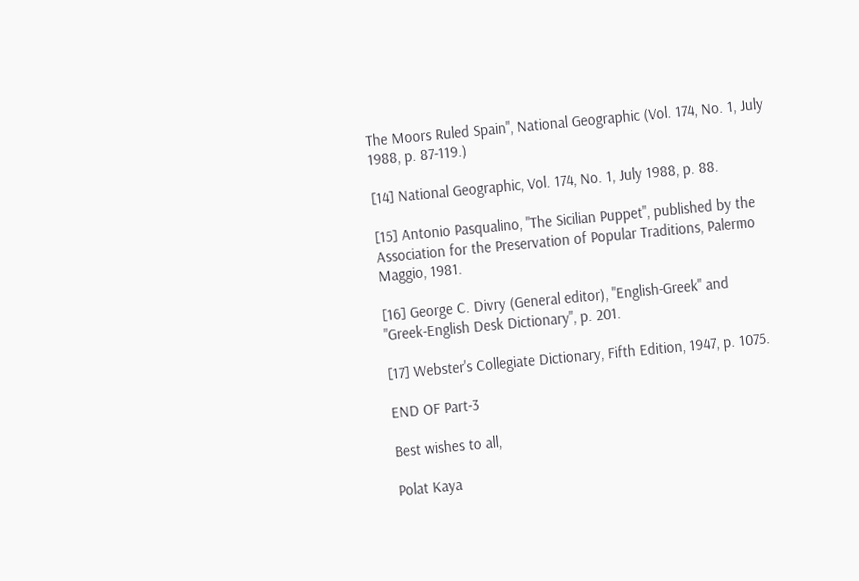The Moors Ruled Spain", National Geographic (Vol. 174, No. 1, July
1988, p. 87-119.)

[14] National Geographic, Vol. 174, No. 1, July 1988, p. 88.

[15] Antonio Pasqualino, "The Sicilian Puppet", published by the
Association for the Preservation of Popular Traditions, Palermo
Maggio, 1981.

[16] George C. Divry (General editor), "English-Greek" and
"Greek-English Desk Dictionary", p. 201.

[17] Webster's Collegiate Dictionary, Fifth Edition, 1947, p. 1075.

END OF Part-3

Best wishes to all,

Polat Kaya